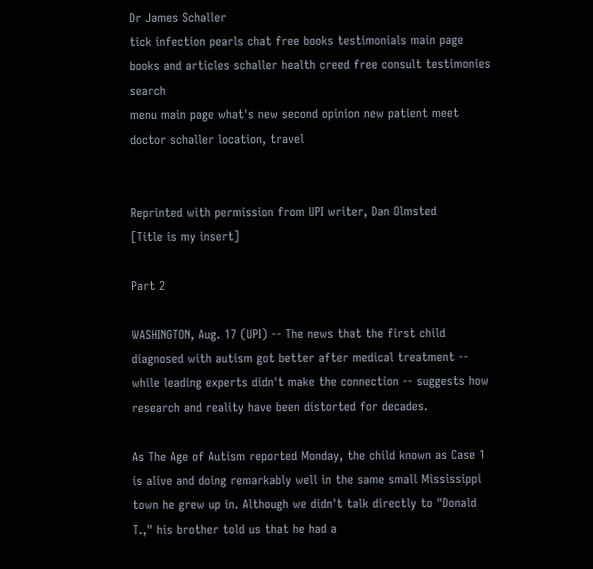Dr James Schaller
tick infection pearls chat free books testimonials main page books and articles schaller health creed free consult testimonies search
menu main page what's new second opinion new patient meet doctor schaller location, travel


Reprinted with permission from UPI writer, Dan Olmsted
[Title is my insert]

Part 2

WASHINGTON, Aug. 17 (UPI) -- The news that the first child diagnosed with autism got better after medical treatment -- while leading experts didn't make the connection -- suggests how research and reality have been distorted for decades.

As The Age of Autism reported Monday, the child known as Case 1 is alive and doing remarkably well in the same small Mississippi town he grew up in. Although we didn't talk directly to "Donald T.," his brother told us that he had a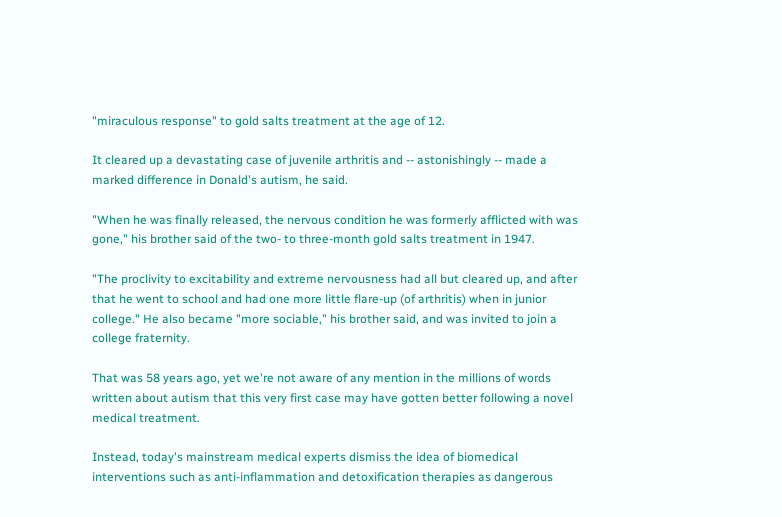"miraculous response" to gold salts treatment at the age of 12.

It cleared up a devastating case of juvenile arthritis and -- astonishingly -- made a marked difference in Donald's autism, he said.

"When he was finally released, the nervous condition he was formerly afflicted with was gone," his brother said of the two- to three-month gold salts treatment in 1947.

"The proclivity to excitability and extreme nervousness had all but cleared up, and after that he went to school and had one more little flare-up (of arthritis) when in junior college." He also became "more sociable," his brother said, and was invited to join a college fraternity.

That was 58 years ago, yet we're not aware of any mention in the millions of words written about autism that this very first case may have gotten better following a novel medical treatment.

Instead, today's mainstream medical experts dismiss the idea of biomedical interventions such as anti-inflammation and detoxification therapies as dangerous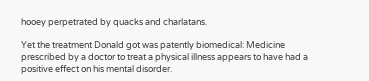hooey perpetrated by quacks and charlatans.

Yet the treatment Donald got was patently biomedical: Medicine prescribed by a doctor to treat a physical illness appears to have had a positive effect on his mental disorder.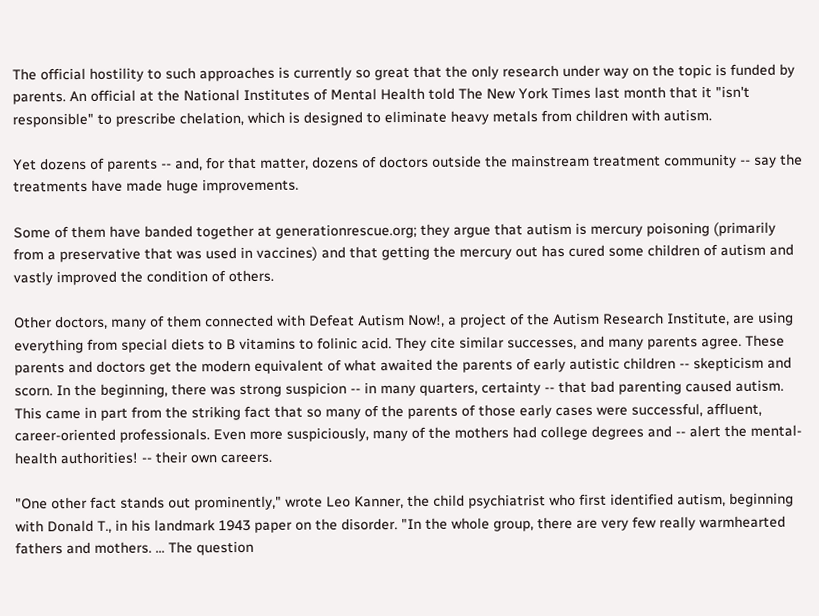The official hostility to such approaches is currently so great that the only research under way on the topic is funded by parents. An official at the National Institutes of Mental Health told The New York Times last month that it "isn't responsible" to prescribe chelation, which is designed to eliminate heavy metals from children with autism.

Yet dozens of parents -- and, for that matter, dozens of doctors outside the mainstream treatment community -- say the treatments have made huge improvements.

Some of them have banded together at generationrescue.org; they argue that autism is mercury poisoning (primarily from a preservative that was used in vaccines) and that getting the mercury out has cured some children of autism and vastly improved the condition of others.

Other doctors, many of them connected with Defeat Autism Now!, a project of the Autism Research Institute, are using everything from special diets to B vitamins to folinic acid. They cite similar successes, and many parents agree. These parents and doctors get the modern equivalent of what awaited the parents of early autistic children -- skepticism and scorn. In the beginning, there was strong suspicion -- in many quarters, certainty -- that bad parenting caused autism. This came in part from the striking fact that so many of the parents of those early cases were successful, affluent, career-oriented professionals. Even more suspiciously, many of the mothers had college degrees and -- alert the mental-health authorities! -- their own careers.

"One other fact stands out prominently," wrote Leo Kanner, the child psychiatrist who first identified autism, beginning with Donald T., in his landmark 1943 paper on the disorder. "In the whole group, there are very few really warmhearted fathers and mothers. ... The question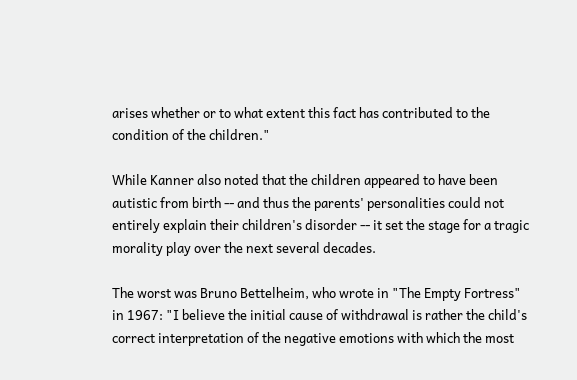arises whether or to what extent this fact has contributed to the condition of the children."

While Kanner also noted that the children appeared to have been autistic from birth -- and thus the parents' personalities could not entirely explain their children's disorder -- it set the stage for a tragic morality play over the next several decades.

The worst was Bruno Bettelheim, who wrote in "The Empty Fortress" in 1967: "I believe the initial cause of withdrawal is rather the child's correct interpretation of the negative emotions with which the most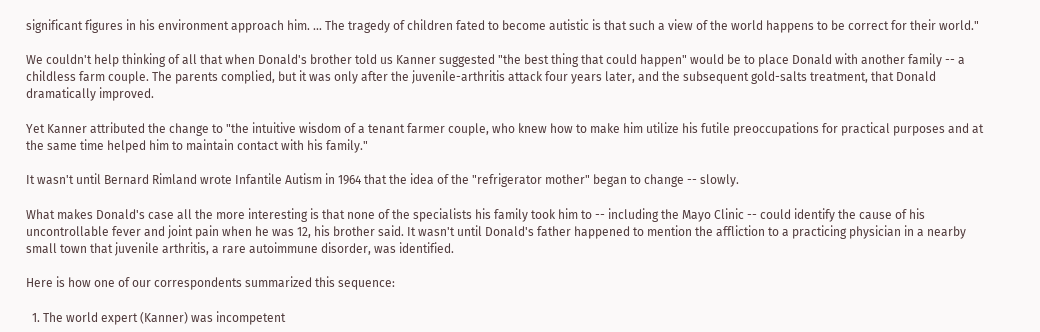significant figures in his environment approach him. ... The tragedy of children fated to become autistic is that such a view of the world happens to be correct for their world."

We couldn't help thinking of all that when Donald's brother told us Kanner suggested "the best thing that could happen" would be to place Donald with another family -- a childless farm couple. The parents complied, but it was only after the juvenile-arthritis attack four years later, and the subsequent gold-salts treatment, that Donald dramatically improved.

Yet Kanner attributed the change to "the intuitive wisdom of a tenant farmer couple, who knew how to make him utilize his futile preoccupations for practical purposes and at the same time helped him to maintain contact with his family."

It wasn't until Bernard Rimland wrote Infantile Autism in 1964 that the idea of the "refrigerator mother" began to change -- slowly.

What makes Donald's case all the more interesting is that none of the specialists his family took him to -- including the Mayo Clinic -- could identify the cause of his uncontrollable fever and joint pain when he was 12, his brother said. It wasn't until Donald's father happened to mention the affliction to a practicing physician in a nearby small town that juvenile arthritis, a rare autoimmune disorder, was identified.

Here is how one of our correspondents summarized this sequence:

  1. The world expert (Kanner) was incompetent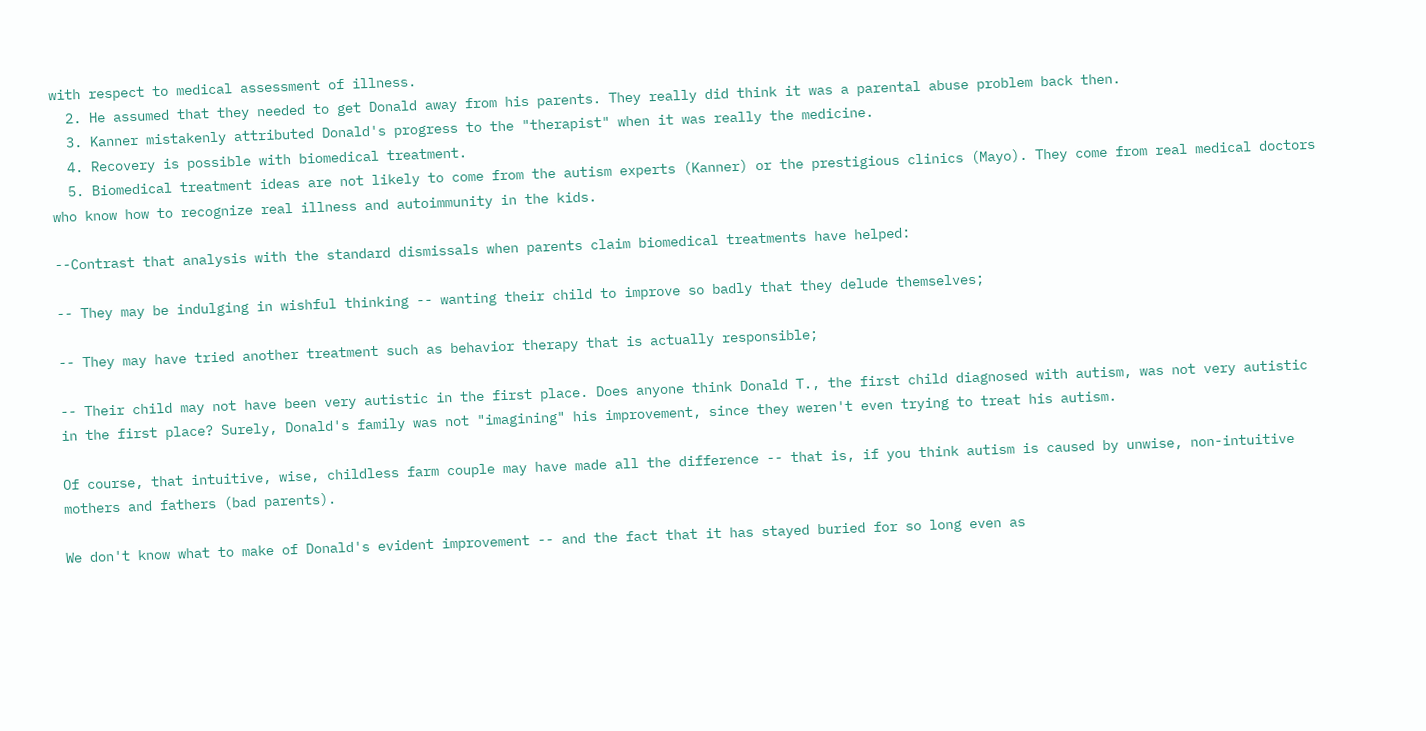with respect to medical assessment of illness.
  2. He assumed that they needed to get Donald away from his parents. They really did think it was a parental abuse problem back then.
  3. Kanner mistakenly attributed Donald's progress to the "therapist" when it was really the medicine.
  4. Recovery is possible with biomedical treatment.
  5. Biomedical treatment ideas are not likely to come from the autism experts (Kanner) or the prestigious clinics (Mayo). They come from real medical doctors who know how to recognize real illness and autoimmunity in the kids.

--Contrast that analysis with the standard dismissals when parents claim biomedical treatments have helped:

-- They may be indulging in wishful thinking -- wanting their child to improve so badly that they delude themselves;

-- They may have tried another treatment such as behavior therapy that is actually responsible;

-- Their child may not have been very autistic in the first place. Does anyone think Donald T., the first child diagnosed with autism, was not very autistic in the first place? Surely, Donald's family was not "imagining" his improvement, since they weren't even trying to treat his autism.

Of course, that intuitive, wise, childless farm couple may have made all the difference -- that is, if you think autism is caused by unwise, non-intuitive mothers and fathers (bad parents).

We don't know what to make of Donald's evident improvement -- and the fact that it has stayed buried for so long even as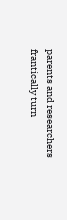parents and researchers frantically turn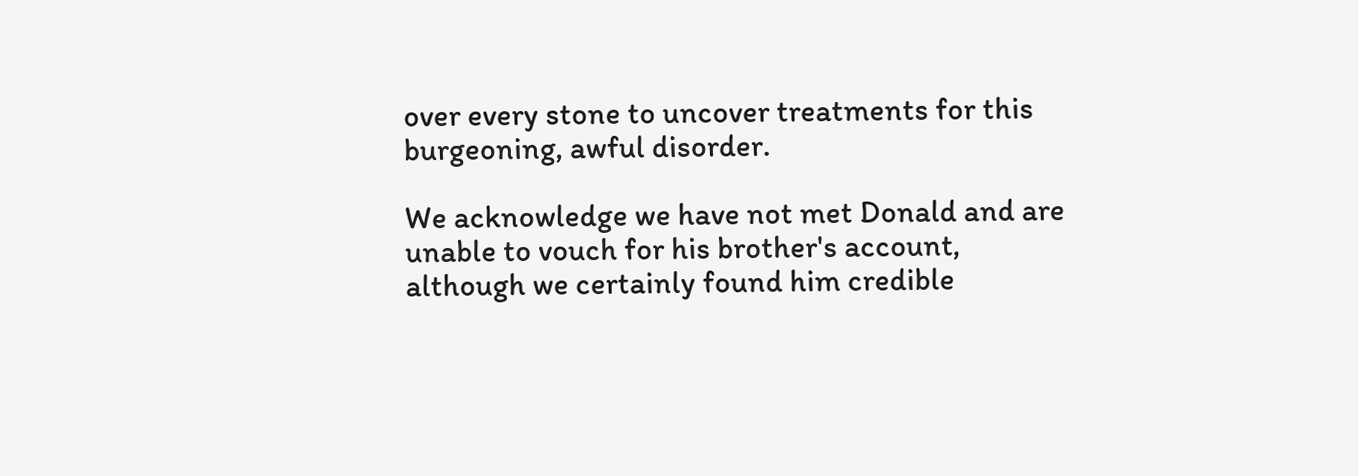over every stone to uncover treatments for this burgeoning, awful disorder.

We acknowledge we have not met Donald and are unable to vouch for his brother's account, although we certainly found him credible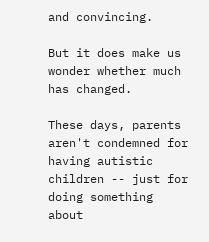and convincing.

But it does make us wonder whether much has changed.

These days, parents aren't condemned for having autistic children -- just for doing something about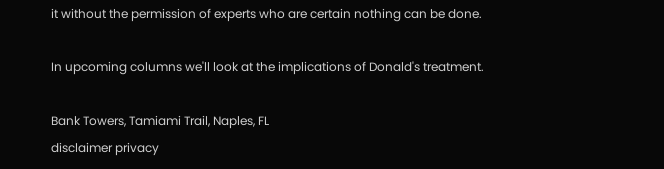it without the permission of experts who are certain nothing can be done.

In upcoming columns we'll look at the implications of Donald's treatment.

Bank Towers, Tamiami Trail, Naples, FL
disclaimer privacy